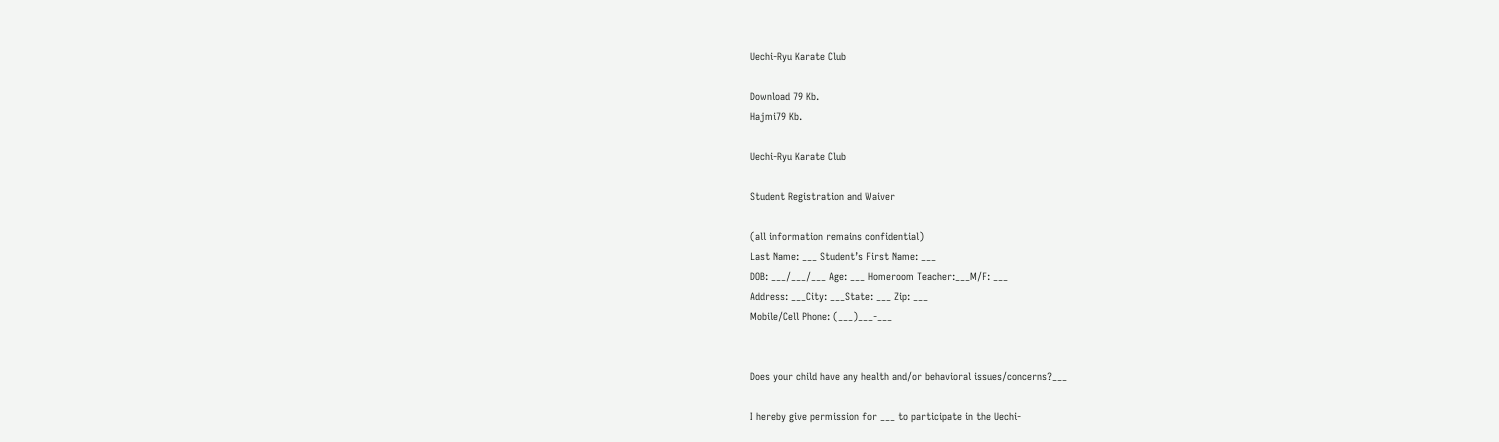Uechi-Ryu Karate Club

Download 79 Kb.
Hajmi79 Kb.

Uechi-Ryu Karate Club

Student Registration and Waiver

(all information remains confidential)
Last Name: ___ Student’s First Name: ___
DOB: ___/___/___ Age: ___ Homeroom Teacher:___M/F: ___
Address: ___City: ___State: ___ Zip: ___
Mobile/Cell Phone: (___)___-___


Does your child have any health and/or behavioral issues/concerns?___

I hereby give permission for ___ to participate in the Uechi-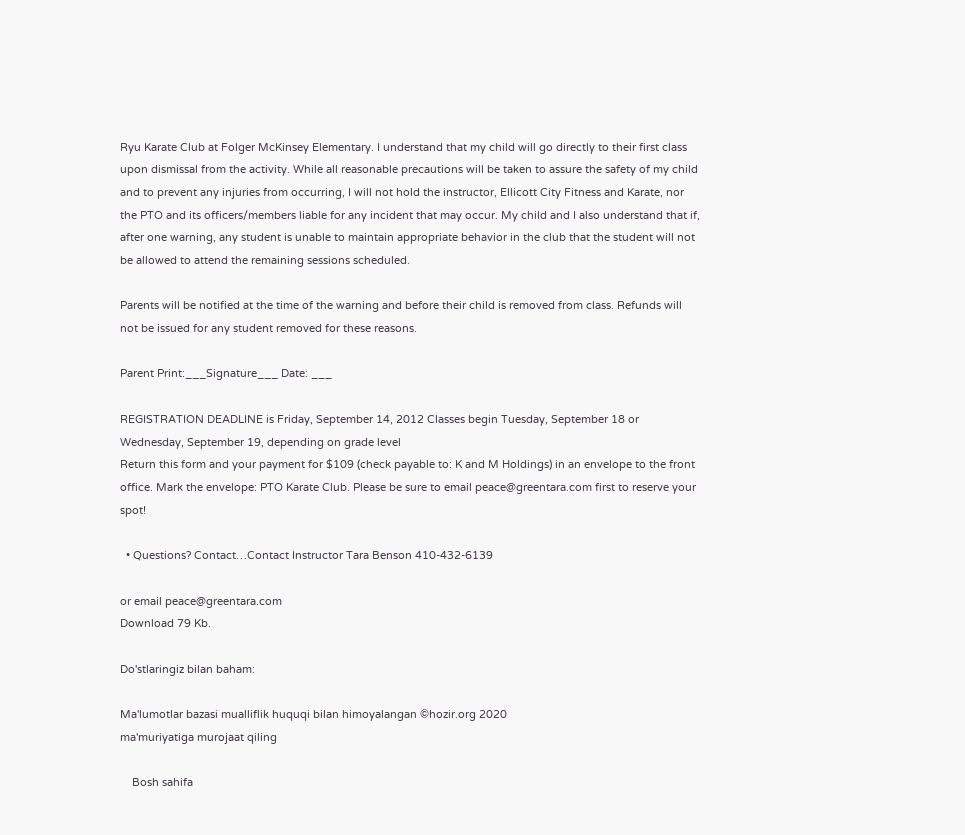Ryu Karate Club at Folger McKinsey Elementary. I understand that my child will go directly to their first class upon dismissal from the activity. While all reasonable precautions will be taken to assure the safety of my child and to prevent any injuries from occurring, I will not hold the instructor, Ellicott City Fitness and Karate, nor the PTO and its officers/members liable for any incident that may occur. My child and I also understand that if, after one warning, any student is unable to maintain appropriate behavior in the club that the student will not be allowed to attend the remaining sessions scheduled.

Parents will be notified at the time of the warning and before their child is removed from class. Refunds will not be issued for any student removed for these reasons.

Parent Print:___Signature___ Date: ___

REGISTRATION DEADLINE is Friday, September 14, 2012 Classes begin Tuesday, September 18 or Wednesday, September 19, depending on grade level
Return this form and your payment for $109 (check payable to: K and M Holdings) in an envelope to the front office. Mark the envelope: PTO Karate Club. Please be sure to email peace@greentara.com first to reserve your spot!

  • Questions? Contact…Contact Instructor Tara Benson 410-432-6139

or email peace@greentara.com
Download 79 Kb.

Do'stlaringiz bilan baham:

Ma'lumotlar bazasi mualliflik huquqi bilan himoyalangan ©hozir.org 2020
ma'muriyatiga murojaat qiling

    Bosh sahifa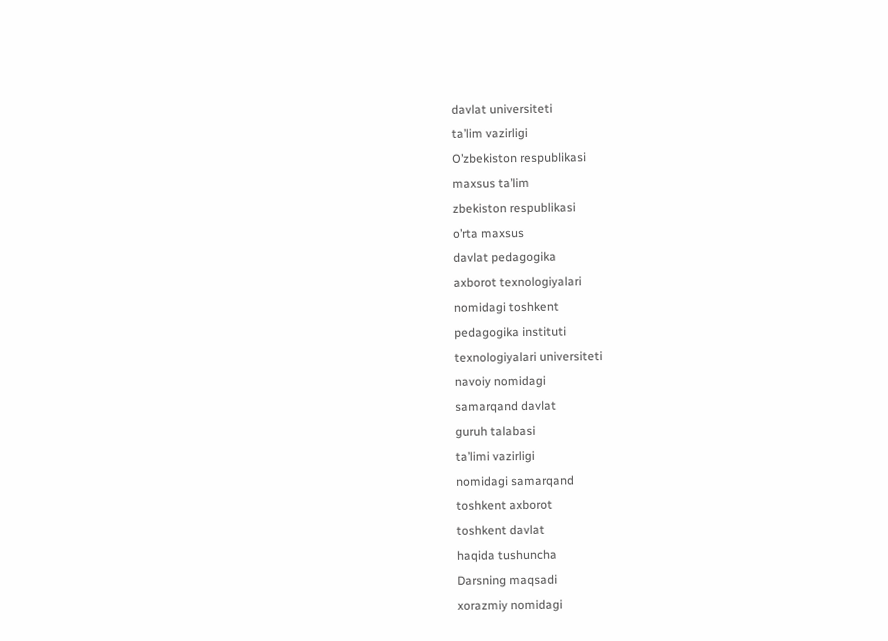davlat universiteti
ta’lim vazirligi
O’zbekiston respublikasi
maxsus ta’lim
zbekiston respublikasi
o’rta maxsus
davlat pedagogika
axborot texnologiyalari
nomidagi toshkent
pedagogika instituti
texnologiyalari universiteti
navoiy nomidagi
samarqand davlat
guruh talabasi
ta’limi vazirligi
nomidagi samarqand
toshkent axborot
toshkent davlat
haqida tushuncha
Darsning maqsadi
xorazmiy nomidagi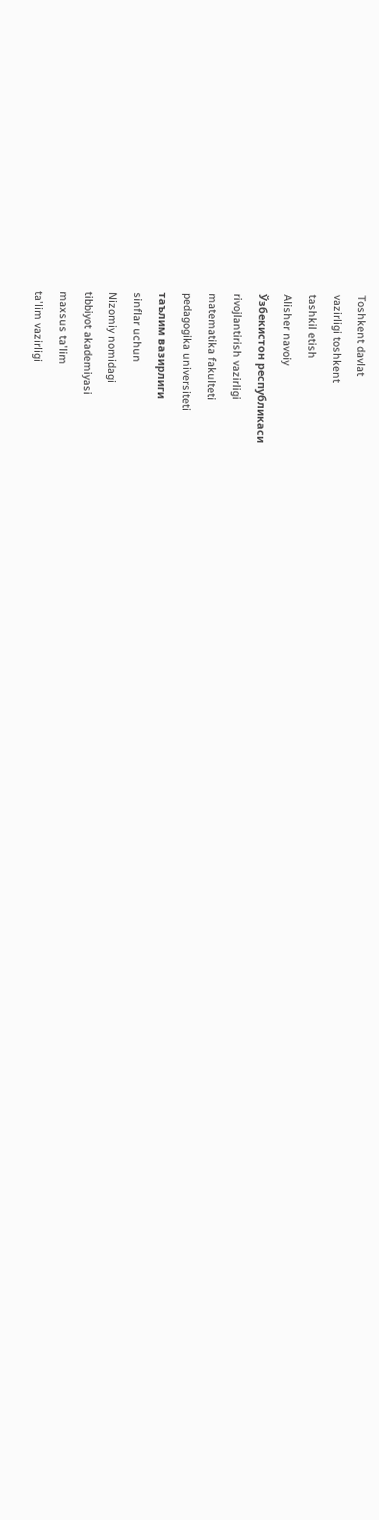Toshkent davlat
vazirligi toshkent
tashkil etish
Alisher navoiy
Ўзбекистон республикаси
rivojlantirish vazirligi
matematika fakulteti
pedagogika universiteti
таълим вазирлиги
sinflar uchun
Nizomiy nomidagi
tibbiyot akademiyasi
maxsus ta'lim
ta'lim vazirligi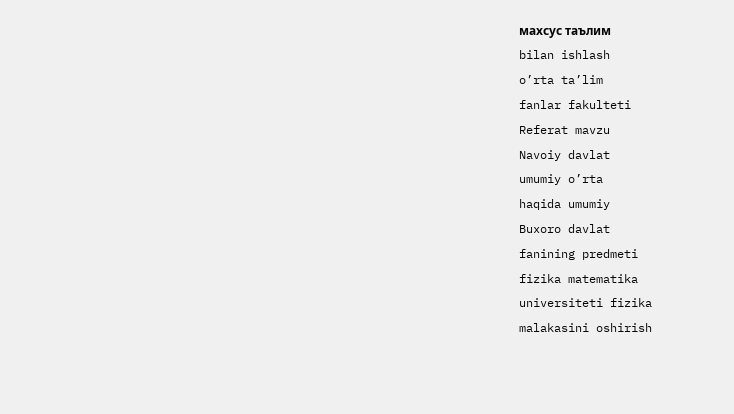махсус таълим
bilan ishlash
o’rta ta’lim
fanlar fakulteti
Referat mavzu
Navoiy davlat
umumiy o’rta
haqida umumiy
Buxoro davlat
fanining predmeti
fizika matematika
universiteti fizika
malakasini oshirish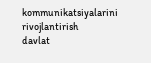kommunikatsiyalarini rivojlantirish
davlat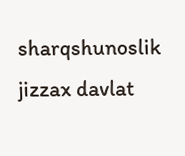sharqshunoslik
jizzax davlat